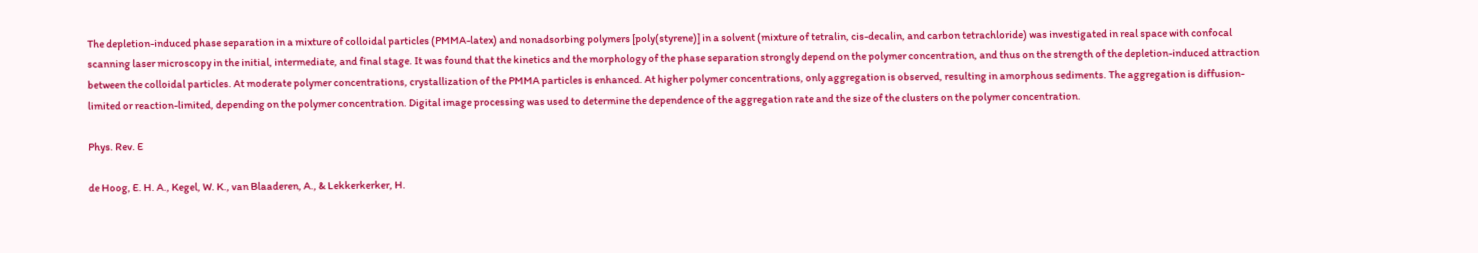The depletion-induced phase separation in a mixture of colloidal particles (PMMA-latex) and nonadsorbing polymers [poly(styrene)] in a solvent (mixture of tetralin, cis-decalin, and carbon tetrachloride) was investigated in real space with confocal scanning laser microscopy in the initial, intermediate, and final stage. It was found that the kinetics and the morphology of the phase separation strongly depend on the polymer concentration, and thus on the strength of the depletion-induced attraction between the colloidal particles. At moderate polymer concentrations, crystallization of the PMMA particles is enhanced. At higher polymer concentrations, only aggregation is observed, resulting in amorphous sediments. The aggregation is diffusion-limited or reaction-limited, depending on the polymer concentration. Digital image processing was used to determine the dependence of the aggregation rate and the size of the clusters on the polymer concentration.

Phys. Rev. E

de Hoog, E. H. A., Kegel, W. K., van Blaaderen, A., & Lekkerkerker, H.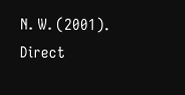N. W. (2001). Direct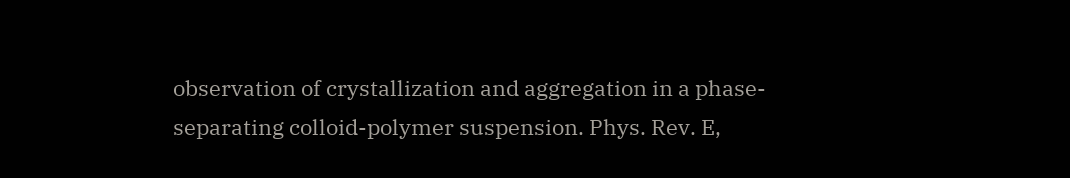observation of crystallization and aggregation in a phase-separating colloid-polymer suspension. Phys. Rev. E,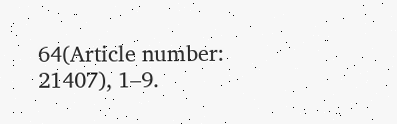64(Article number: 21407), 1–9.